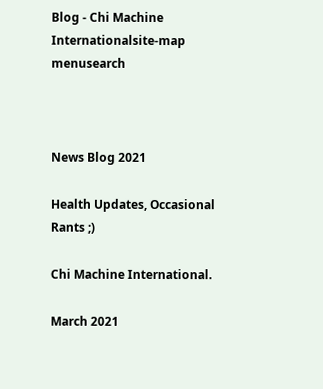Blog - Chi Machine Internationalsite-map menusearch



News Blog 2021

Health Updates, Occasional Rants ;)

Chi Machine International.

March 2021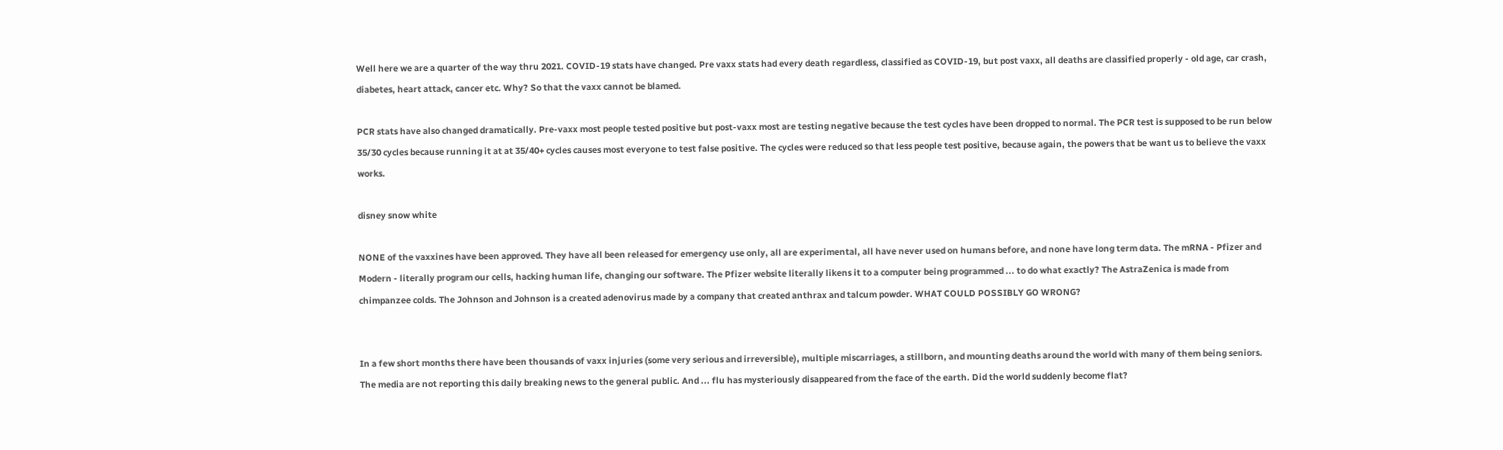Well here we are a quarter of the way thru 2021. COVID-19 stats have changed. Pre vaxx stats had every death regardless, classified as COVID-19, but post vaxx, all deaths are classified properly - old age, car crash, diabetes, heart attack, cancer etc. Why? So that the vaxx cannot be blamed.

PCR stats have also changed dramatically. Pre-vaxx most people tested positive but post-vaxx most are testing negative because the test cycles have been dropped to normal. The PCR test is supposed to be run below 35/30 cycles because running it at at 35/40+ cycles causes most everyone to test false positive. The cycles were reduced so that less people test positive, because again, the powers that be want us to believe the vaxx works.

disney snow white

NONE of the vaxxines have been approved. They have all been released for emergency use only, all are experimental, all have never used on humans before, and none have long term data. The mRNA - Pfizer and Modern - literally program our cells, hacking human life, changing our software. The Pfizer website literally likens it to a computer being programmed ... to do what exactly? The AstraZenica is made from chimpanzee colds. The Johnson and Johnson is a created adenovirus made by a company that created anthrax and talcum powder. WHAT COULD POSSIBLY GO WRONG?


In a few short months there have been thousands of vaxx injuries (some very serious and irreversible), multiple miscarriages, a stillborn, and mounting deaths around the world with many of them being seniors. The media are not reporting this daily breaking news to the general public. And ... flu has mysteriously disappeared from the face of the earth. Did the world suddenly become flat?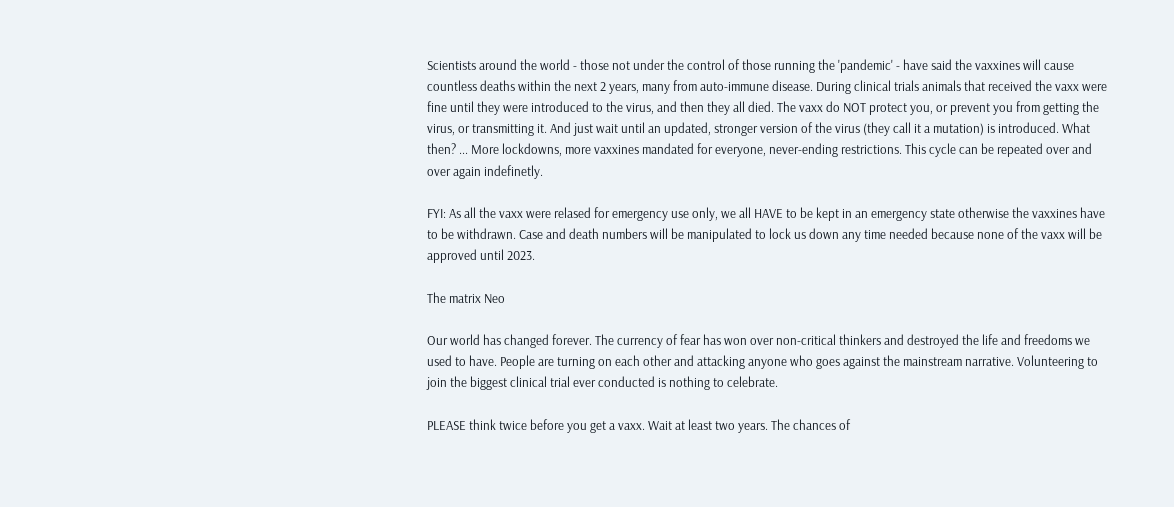Scientists around the world - those not under the control of those running the 'pandemic' - have said the vaxxines will cause countless deaths within the next 2 years, many from auto-immune disease. During clinical trials animals that received the vaxx were fine until they were introduced to the virus, and then they all died. The vaxx do NOT protect you, or prevent you from getting the virus, or transmitting it. And just wait until an updated, stronger version of the virus (they call it a mutation) is introduced. What then? ... More lockdowns, more vaxxines mandated for everyone, never-ending restrictions. This cycle can be repeated over and over again indefinetly.

FYI: As all the vaxx were relased for emergency use only, we all HAVE to be kept in an emergency state otherwise the vaxxines have to be withdrawn. Case and death numbers will be manipulated to lock us down any time needed because none of the vaxx will be approved until 2023.

The matrix Neo

Our world has changed forever. The currency of fear has won over non-critical thinkers and destroyed the life and freedoms we used to have. People are turning on each other and attacking anyone who goes against the mainstream narrative. Volunteering to join the biggest clinical trial ever conducted is nothing to celebrate.

PLEASE think twice before you get a vaxx. Wait at least two years. The chances of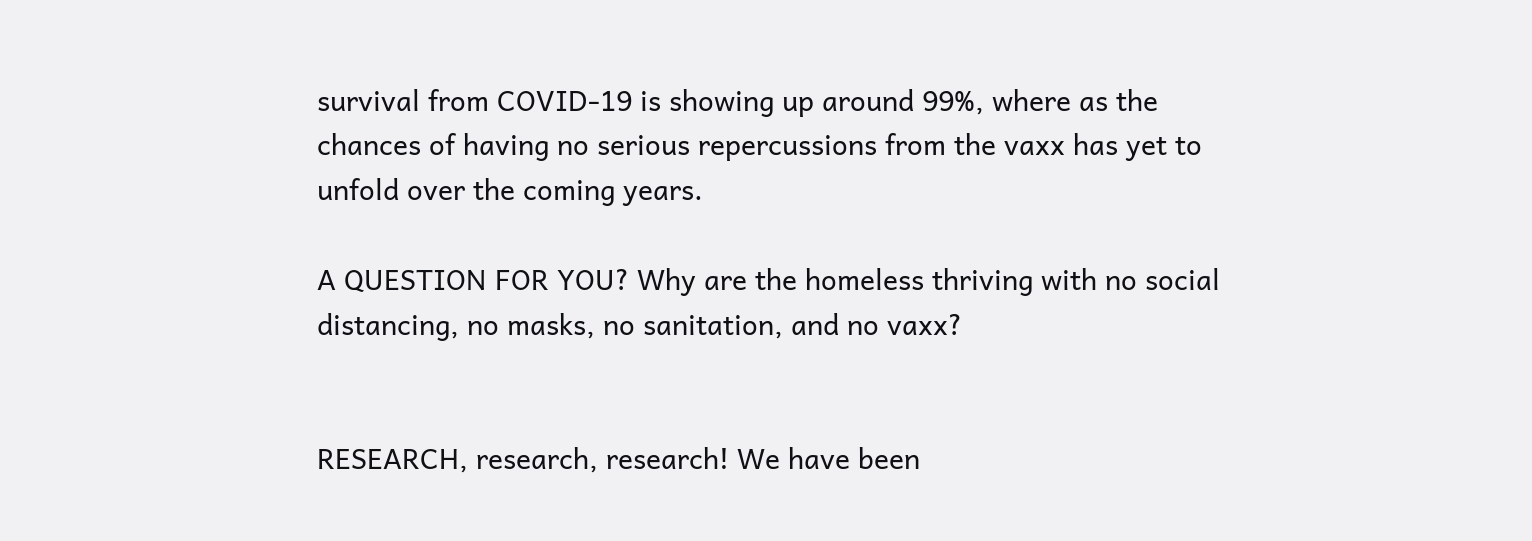survival from COVID-19 is showing up around 99%, where as the chances of having no serious repercussions from the vaxx has yet to unfold over the coming years.

A QUESTION FOR YOU? Why are the homeless thriving with no social distancing, no masks, no sanitation, and no vaxx?


RESEARCH, research, research! We have been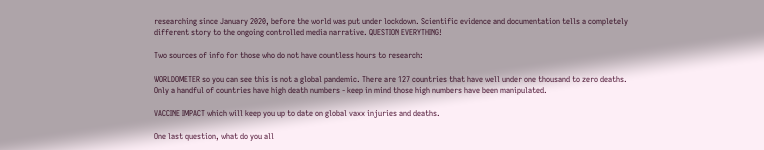researching since January 2020, before the world was put under lockdown. Scientific evidence and documentation tells a completely different story to the ongoing controlled media narrative. QUESTION EVERYTHING!

Two sources of info for those who do not have countless hours to research:

WORLDOMETER so you can see this is not a global pandemic. There are 127 countries that have well under one thousand to zero deaths. Only a handful of countries have high death numbers - keep in mind those high numbers have been manipulated.

VACCINE IMPACT which will keep you up to date on global vaxx injuries and deaths.

One last question, what do you all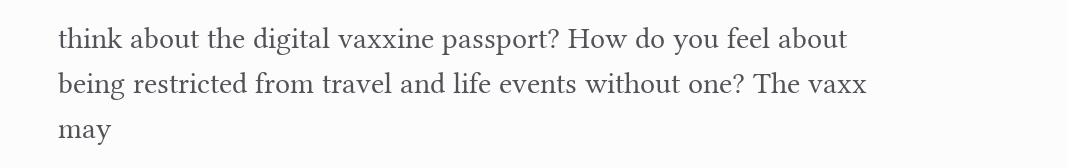think about the digital vaxxine passport? How do you feel about being restricted from travel and life events without one? The vaxx may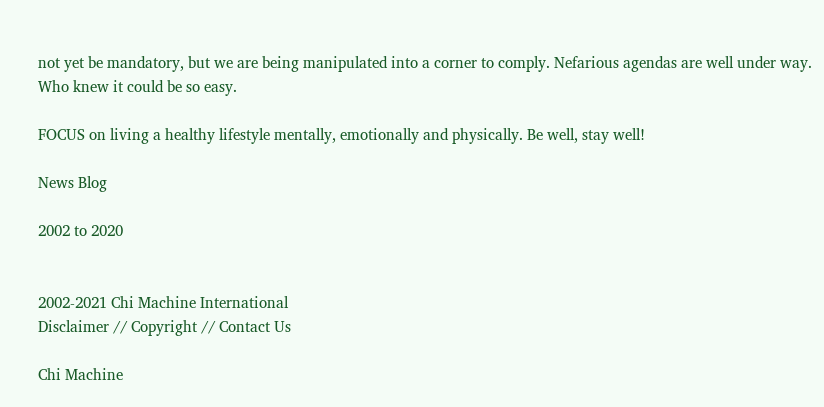not yet be mandatory, but we are being manipulated into a corner to comply. Nefarious agendas are well under way. Who knew it could be so easy.

FOCUS on living a healthy lifestyle mentally, emotionally and physically. Be well, stay well!

News Blog

2002 to 2020


2002-2021 Chi Machine International
Disclaimer // Copyright // Contact Us

Chi Machine